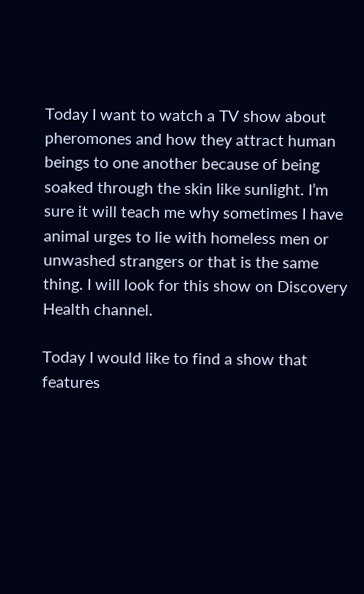Today I want to watch a TV show about pheromones and how they attract human beings to one another because of being soaked through the skin like sunlight. I’m sure it will teach me why sometimes I have animal urges to lie with homeless men or unwashed strangers or that is the same thing. I will look for this show on Discovery Health channel.

Today I would like to find a show that features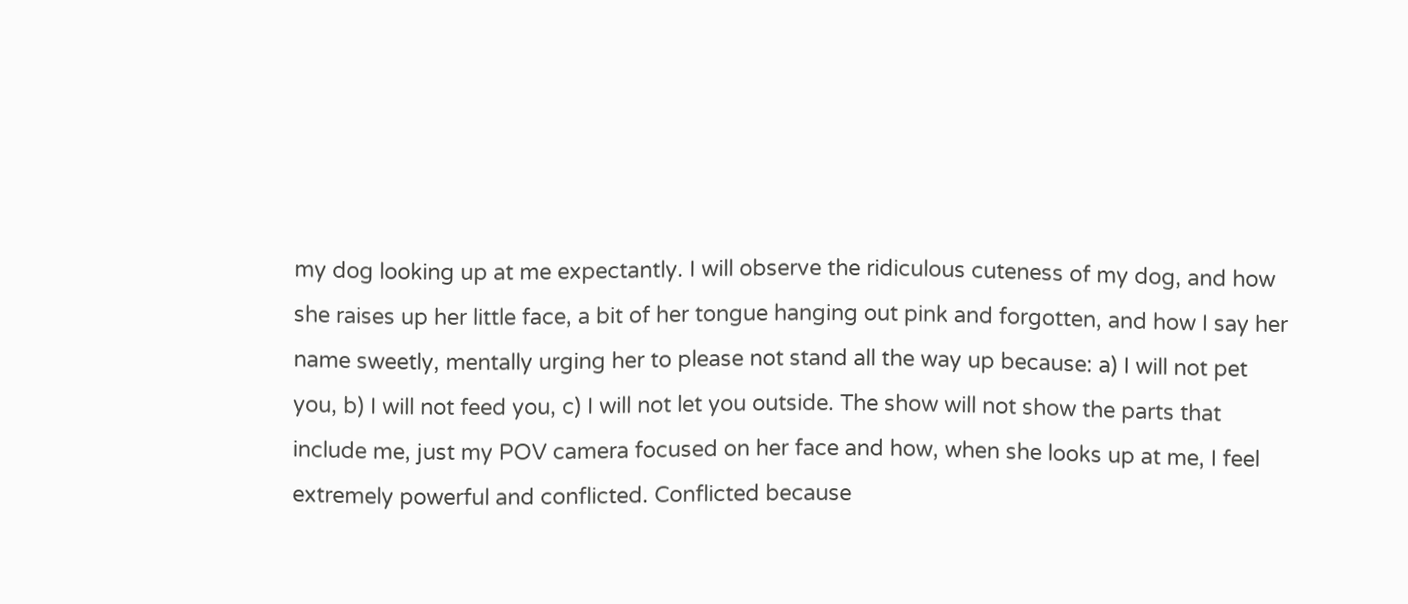my dog looking up at me expectantly. I will observe the ridiculous cuteness of my dog, and how she raises up her little face, a bit of her tongue hanging out pink and forgotten, and how I say her name sweetly, mentally urging her to please not stand all the way up because: a) I will not pet you, b) I will not feed you, c) I will not let you outside. The show will not show the parts that include me, just my POV camera focused on her face and how, when she looks up at me, I feel extremely powerful and conflicted. Conflicted because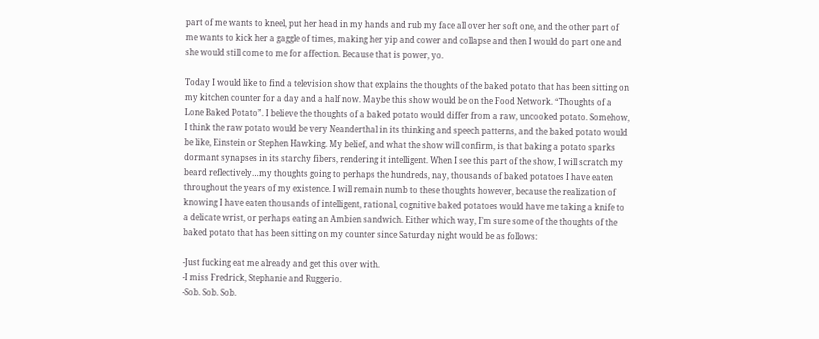part of me wants to kneel, put her head in my hands and rub my face all over her soft one, and the other part of me wants to kick her a gaggle of times, making her yip and cower and collapse and then I would do part one and she would still come to me for affection. Because that is power, yo.

Today I would like to find a television show that explains the thoughts of the baked potato that has been sitting on my kitchen counter for a day and a half now. Maybe this show would be on the Food Network. “Thoughts of a Lone Baked Potato”. I believe the thoughts of a baked potato would differ from a raw, uncooked potato. Somehow, I think the raw potato would be very Neanderthal in its thinking and speech patterns, and the baked potato would be like, Einstein or Stephen Hawking. My belief, and what the show will confirm, is that baking a potato sparks dormant synapses in its starchy fibers, rendering it intelligent. When I see this part of the show, I will scratch my beard reflectively…my thoughts going to perhaps the hundreds, nay, thousands of baked potatoes I have eaten throughout the years of my existence. I will remain numb to these thoughts however, because the realization of knowing I have eaten thousands of intelligent, rational, cognitive baked potatoes would have me taking a knife to a delicate wrist, or perhaps eating an Ambien sandwich. Either which way, I’m sure some of the thoughts of the baked potato that has been sitting on my counter since Saturday night would be as follows:

-Just fucking eat me already and get this over with.
-I miss Fredrick, Stephanie and Ruggerio.
-Sob. Sob. Sob.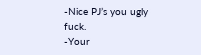-Nice PJ’s you ugly fuck.
-Your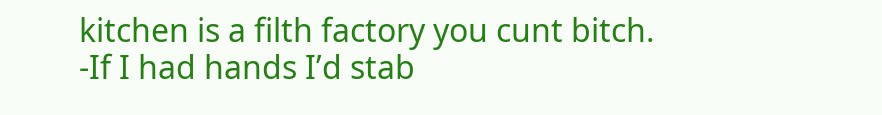kitchen is a filth factory you cunt bitch.
-If I had hands I’d stab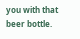you with that beer bottle.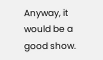Anyway, it would be a good show.